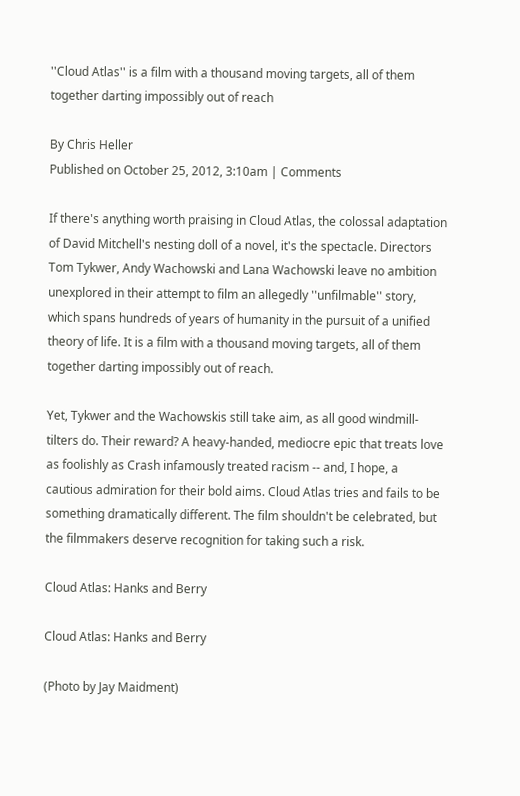''Cloud Atlas'' is a film with a thousand moving targets, all of them together darting impossibly out of reach

By Chris Heller
Published on October 25, 2012, 3:10am | Comments

If there's anything worth praising in Cloud Atlas, the colossal adaptation of David Mitchell's nesting doll of a novel, it's the spectacle. Directors Tom Tykwer, Andy Wachowski and Lana Wachowski leave no ambition unexplored in their attempt to film an allegedly ''unfilmable'' story, which spans hundreds of years of humanity in the pursuit of a unified theory of life. It is a film with a thousand moving targets, all of them together darting impossibly out of reach.

Yet, Tykwer and the Wachowskis still take aim, as all good windmill-tilters do. Their reward? A heavy-handed, mediocre epic that treats love as foolishly as Crash infamously treated racism -- and, I hope, a cautious admiration for their bold aims. Cloud Atlas tries and fails to be something dramatically different. The film shouldn't be celebrated, but the filmmakers deserve recognition for taking such a risk.

Cloud Atlas: Hanks and Berry

Cloud Atlas: Hanks and Berry

(Photo by Jay Maidment)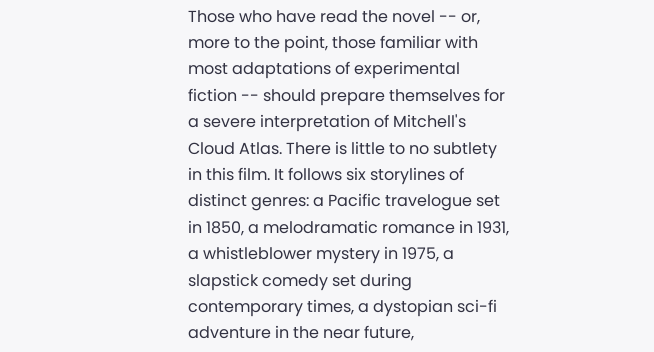Those who have read the novel -- or, more to the point, those familiar with most adaptations of experimental fiction -- should prepare themselves for a severe interpretation of Mitchell's Cloud Atlas. There is little to no subtlety in this film. It follows six storylines of distinct genres: a Pacific travelogue set in 1850, a melodramatic romance in 1931, a whistleblower mystery in 1975, a slapstick comedy set during contemporary times, a dystopian sci-fi adventure in the near future,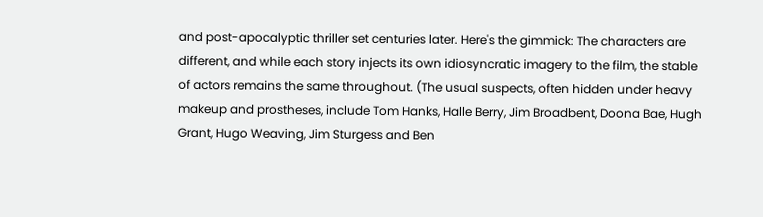and post-apocalyptic thriller set centuries later. Here's the gimmick: The characters are different, and while each story injects its own idiosyncratic imagery to the film, the stable of actors remains the same throughout. (The usual suspects, often hidden under heavy makeup and prostheses, include Tom Hanks, Halle Berry, Jim Broadbent, Doona Bae, Hugh Grant, Hugo Weaving, Jim Sturgess and Ben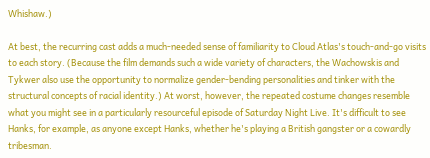Whishaw.)

At best, the recurring cast adds a much-needed sense of familiarity to Cloud Atlas's touch-and-go visits to each story. (Because the film demands such a wide variety of characters, the Wachowskis and Tykwer also use the opportunity to normalize gender-bending personalities and tinker with the structural concepts of racial identity.) At worst, however, the repeated costume changes resemble what you might see in a particularly resourceful episode of Saturday Night Live. It's difficult to see Hanks, for example, as anyone except Hanks, whether he's playing a British gangster or a cowardly tribesman.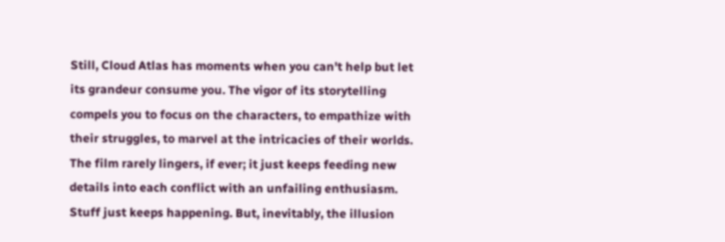Still, Cloud Atlas has moments when you can't help but let its grandeur consume you. The vigor of its storytelling compels you to focus on the characters, to empathize with their struggles, to marvel at the intricacies of their worlds. The film rarely lingers, if ever; it just keeps feeding new details into each conflict with an unfailing enthusiasm. Stuff just keeps happening. But, inevitably, the illusion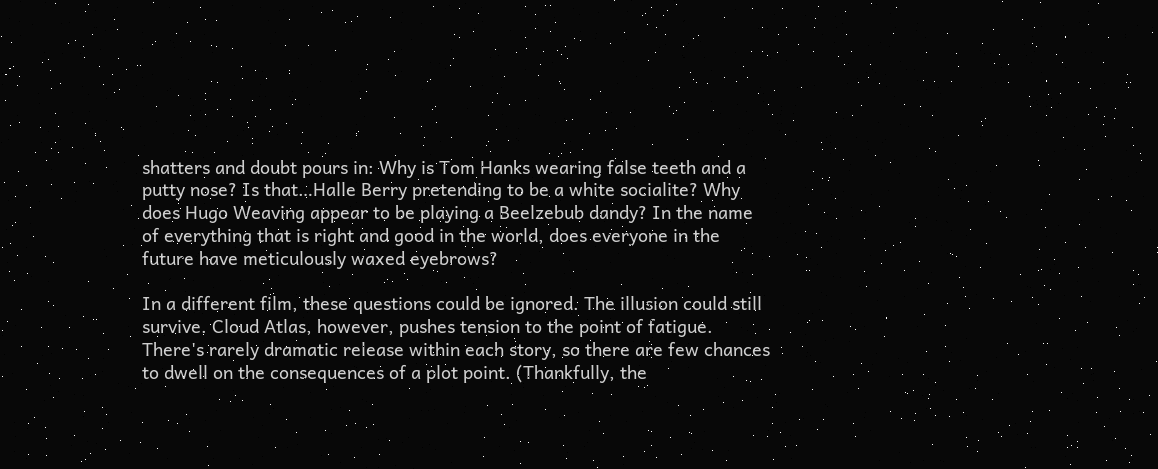shatters and doubt pours in: Why is Tom Hanks wearing false teeth and a putty nose? Is that…Halle Berry pretending to be a white socialite? Why does Hugo Weaving appear to be playing a Beelzebub dandy? In the name of everything that is right and good in the world, does everyone in the future have meticulously waxed eyebrows?

In a different film, these questions could be ignored. The illusion could still survive. Cloud Atlas, however, pushes tension to the point of fatigue. There's rarely dramatic release within each story, so there are few chances to dwell on the consequences of a plot point. (Thankfully, the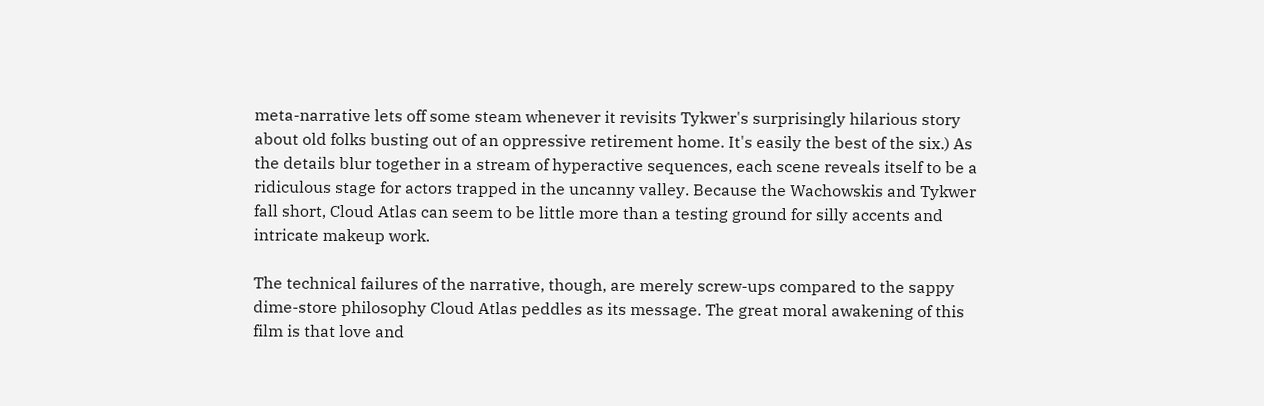meta-narrative lets off some steam whenever it revisits Tykwer's surprisingly hilarious story about old folks busting out of an oppressive retirement home. It's easily the best of the six.) As the details blur together in a stream of hyperactive sequences, each scene reveals itself to be a ridiculous stage for actors trapped in the uncanny valley. Because the Wachowskis and Tykwer fall short, Cloud Atlas can seem to be little more than a testing ground for silly accents and intricate makeup work.

The technical failures of the narrative, though, are merely screw-ups compared to the sappy dime-store philosophy Cloud Atlas peddles as its message. The great moral awakening of this film is that love and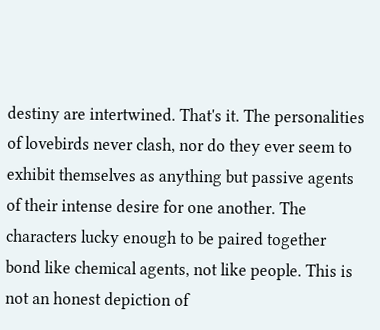destiny are intertwined. That's it. The personalities of lovebirds never clash, nor do they ever seem to exhibit themselves as anything but passive agents of their intense desire for one another. The characters lucky enough to be paired together bond like chemical agents, not like people. This is not an honest depiction of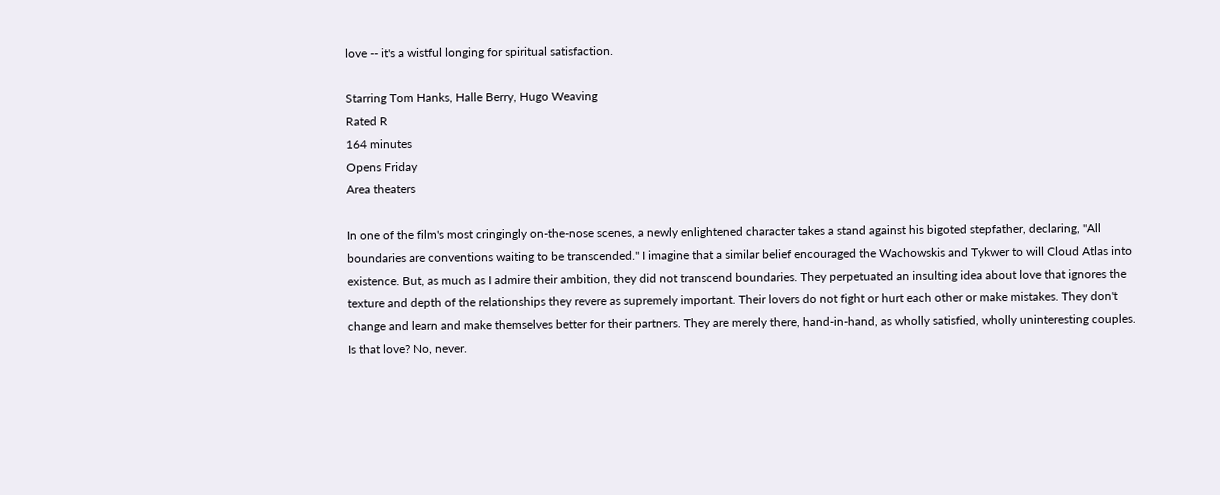love -- it's a wistful longing for spiritual satisfaction.

Starring Tom Hanks, Halle Berry, Hugo Weaving
Rated R
164 minutes
Opens Friday
Area theaters

In one of the film's most cringingly on-the-nose scenes, a newly enlightened character takes a stand against his bigoted stepfather, declaring, ''All boundaries are conventions waiting to be transcended.'' I imagine that a similar belief encouraged the Wachowskis and Tykwer to will Cloud Atlas into existence. But, as much as I admire their ambition, they did not transcend boundaries. They perpetuated an insulting idea about love that ignores the texture and depth of the relationships they revere as supremely important. Their lovers do not fight or hurt each other or make mistakes. They don't change and learn and make themselves better for their partners. They are merely there, hand-in-hand, as wholly satisfied, wholly uninteresting couples. Is that love? No, never.